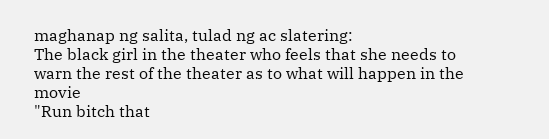maghanap ng salita, tulad ng ac slatering:
The black girl in the theater who feels that she needs to warn the rest of the theater as to what will happen in the movie
"Run bitch that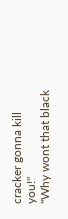cracker gonna kill you!"
"Why wont that black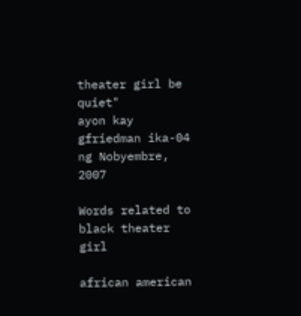theater girl be quiet"
ayon kay gfriedman ika-04 ng Nobyembre, 2007

Words related to black theater girl

african american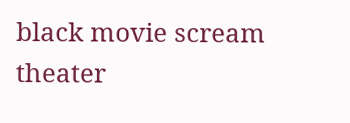black movie scream theater